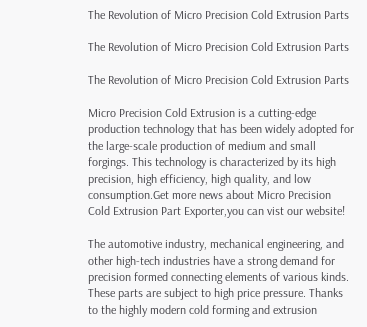The Revolution of Micro Precision Cold Extrusion Parts

The Revolution of Micro Precision Cold Extrusion Parts

The Revolution of Micro Precision Cold Extrusion Parts

Micro Precision Cold Extrusion is a cutting-edge production technology that has been widely adopted for the large-scale production of medium and small forgings. This technology is characterized by its high precision, high efficiency, high quality, and low consumption.Get more news about Micro Precision Cold Extrusion Part Exporter,you can vist our website!

The automotive industry, mechanical engineering, and other high-tech industries have a strong demand for precision formed connecting elements of various kinds. These parts are subject to high price pressure. Thanks to the highly modern cold forming and extrusion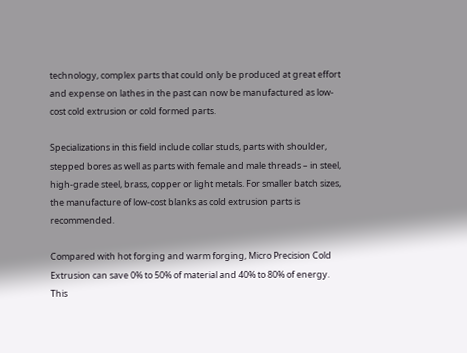technology, complex parts that could only be produced at great effort and expense on lathes in the past can now be manufactured as low-cost cold extrusion or cold formed parts.

Specializations in this field include collar studs, parts with shoulder, stepped bores as well as parts with female and male threads – in steel, high-grade steel, brass, copper or light metals. For smaller batch sizes, the manufacture of low-cost blanks as cold extrusion parts is recommended.

Compared with hot forging and warm forging, Micro Precision Cold Extrusion can save 0% to 50% of material and 40% to 80% of energy. This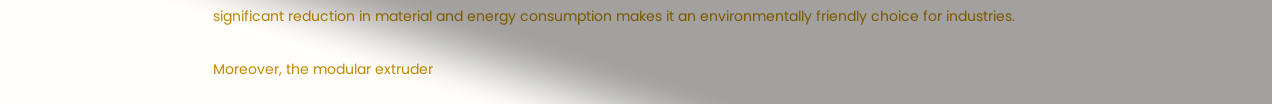significant reduction in material and energy consumption makes it an environmentally friendly choice for industries.

Moreover, the modular extruder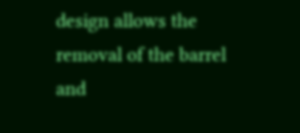design allows the removal of the barrel and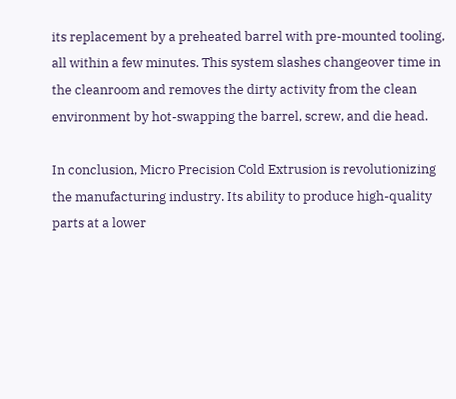its replacement by a preheated barrel with pre-mounted tooling, all within a few minutes. This system slashes changeover time in the cleanroom and removes the dirty activity from the clean environment by hot-swapping the barrel, screw, and die head.

In conclusion, Micro Precision Cold Extrusion is revolutionizing the manufacturing industry. Its ability to produce high-quality parts at a lower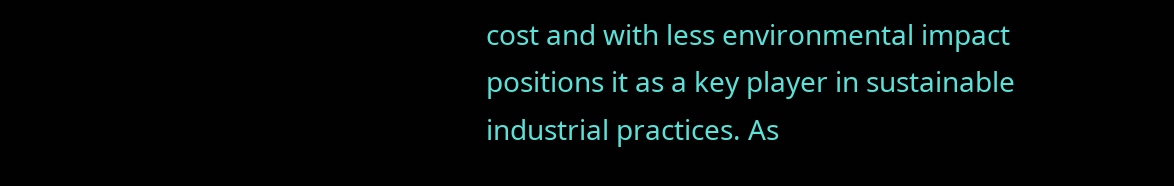cost and with less environmental impact positions it as a key player in sustainable industrial practices. As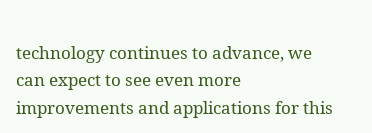technology continues to advance, we can expect to see even more improvements and applications for this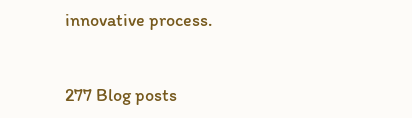innovative process.


277 Blog posts